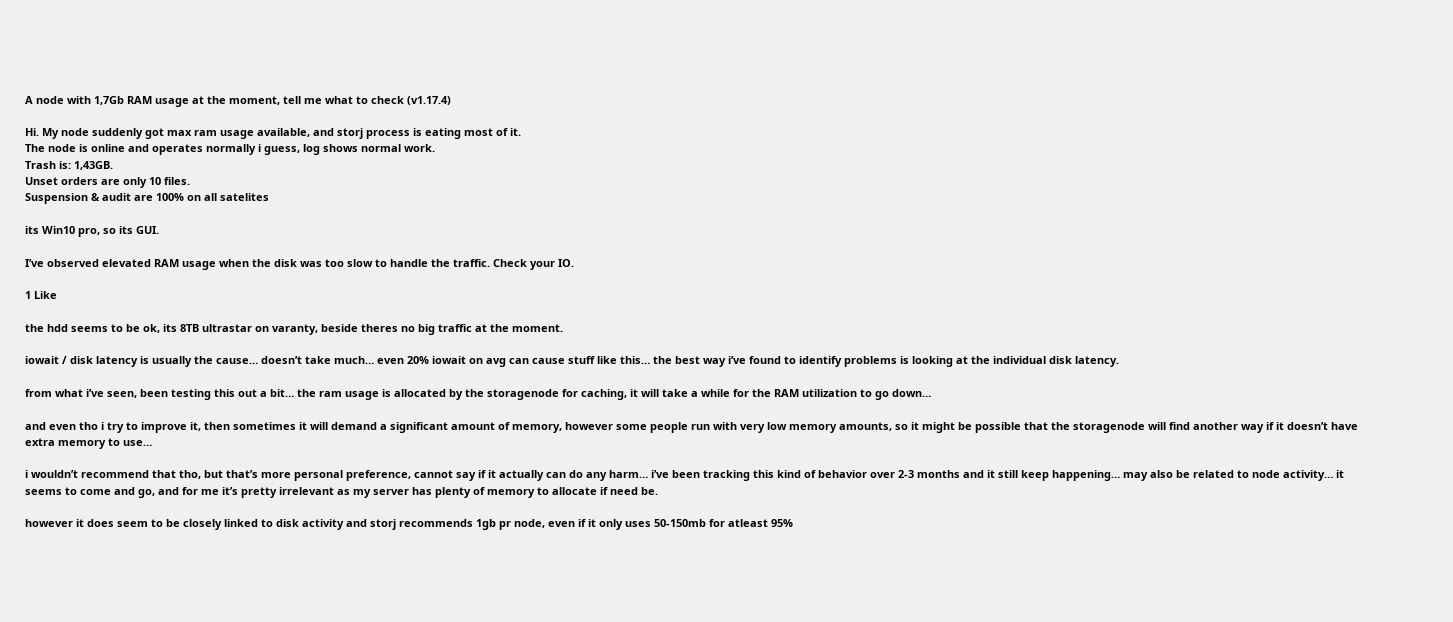A node with 1,7Gb RAM usage at the moment, tell me what to check (v1.17.4)

Hi. My node suddenly got max ram usage available, and storj process is eating most of it.
The node is online and operates normally i guess, log shows normal work.
Trash is: 1,43GB.
Unset orders are only 10 files.
Suspension & audit are 100% on all satelites

its Win10 pro, so its GUI.

I’ve observed elevated RAM usage when the disk was too slow to handle the traffic. Check your IO.

1 Like

the hdd seems to be ok, its 8TB ultrastar on varanty, beside theres no big traffic at the moment.

iowait / disk latency is usually the cause… doesn’t take much… even 20% iowait on avg can cause stuff like this… the best way i’ve found to identify problems is looking at the individual disk latency.

from what i’ve seen, been testing this out a bit… the ram usage is allocated by the storagenode for caching, it will take a while for the RAM utilization to go down…

and even tho i try to improve it, then sometimes it will demand a significant amount of memory, however some people run with very low memory amounts, so it might be possible that the storagenode will find another way if it doesn’t have extra memory to use…

i wouldn’t recommend that tho, but that’s more personal preference, cannot say if it actually can do any harm… i’ve been tracking this kind of behavior over 2-3 months and it still keep happening… may also be related to node activity… it seems to come and go, and for me it’s pretty irrelevant as my server has plenty of memory to allocate if need be.

however it does seem to be closely linked to disk activity and storj recommends 1gb pr node, even if it only uses 50-150mb for atleast 95%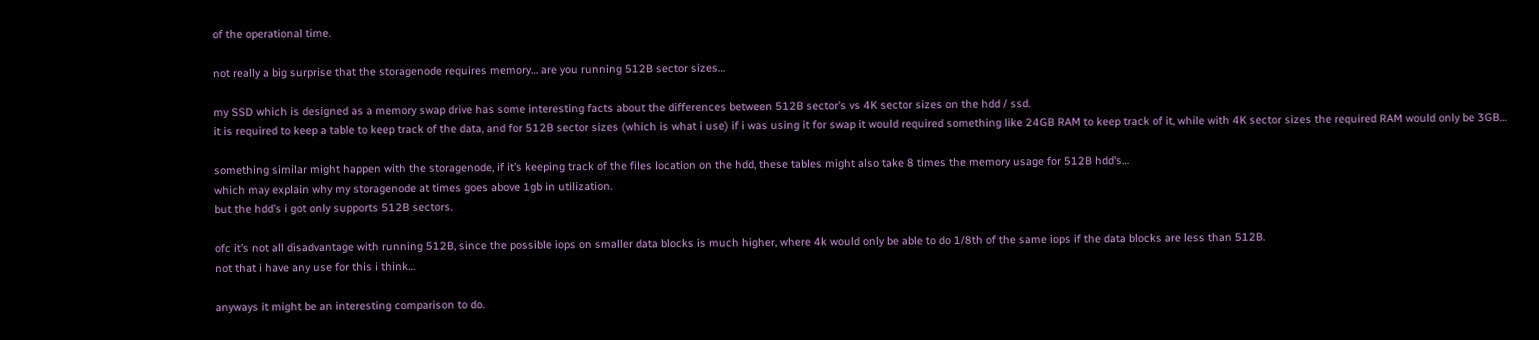of the operational time.

not really a big surprise that the storagenode requires memory… are you running 512B sector sizes…

my SSD which is designed as a memory swap drive has some interesting facts about the differences between 512B sector’s vs 4K sector sizes on the hdd / ssd.
it is required to keep a table to keep track of the data, and for 512B sector sizes (which is what i use) if i was using it for swap it would required something like 24GB RAM to keep track of it, while with 4K sector sizes the required RAM would only be 3GB…

something similar might happen with the storagenode, if it’s keeping track of the files location on the hdd, these tables might also take 8 times the memory usage for 512B hdd’s…
which may explain why my storagenode at times goes above 1gb in utilization.
but the hdd’s i got only supports 512B sectors.

ofc it’s not all disadvantage with running 512B, since the possible iops on smaller data blocks is much higher, where 4k would only be able to do 1/8th of the same iops if the data blocks are less than 512B.
not that i have any use for this i think…

anyways it might be an interesting comparison to do.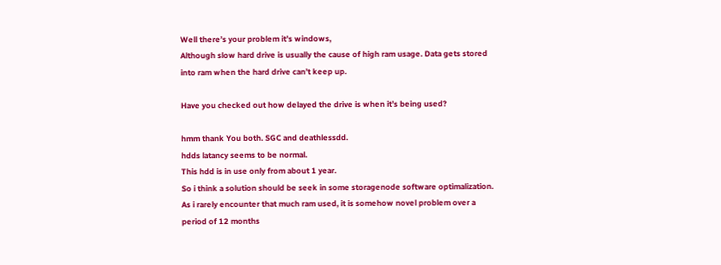Well there’s your problem it’s windows,
Although slow hard drive is usually the cause of high ram usage. Data gets stored into ram when the hard drive can’t keep up.

Have you checked out how delayed the drive is when it’s being used?

hmm thank You both. SGC and deathlessdd.
hdds latancy seems to be normal.
This hdd is in use only from about 1 year.
So i think a solution should be seek in some storagenode software optimalization.
As i rarely encounter that much ram used, it is somehow novel problem over a period of 12 months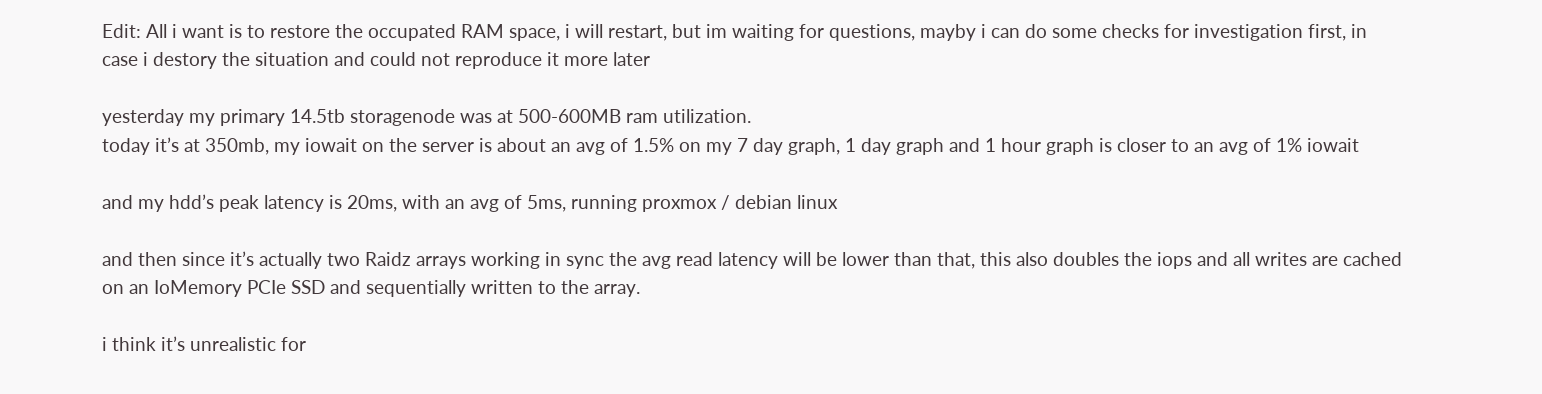Edit: All i want is to restore the occupated RAM space, i will restart, but im waiting for questions, mayby i can do some checks for investigation first, in case i destory the situation and could not reproduce it more later

yesterday my primary 14.5tb storagenode was at 500-600MB ram utilization.
today it’s at 350mb, my iowait on the server is about an avg of 1.5% on my 7 day graph, 1 day graph and 1 hour graph is closer to an avg of 1% iowait

and my hdd’s peak latency is 20ms, with an avg of 5ms, running proxmox / debian linux

and then since it’s actually two Raidz arrays working in sync the avg read latency will be lower than that, this also doubles the iops and all writes are cached on an IoMemory PCIe SSD and sequentially written to the array.

i think it’s unrealistic for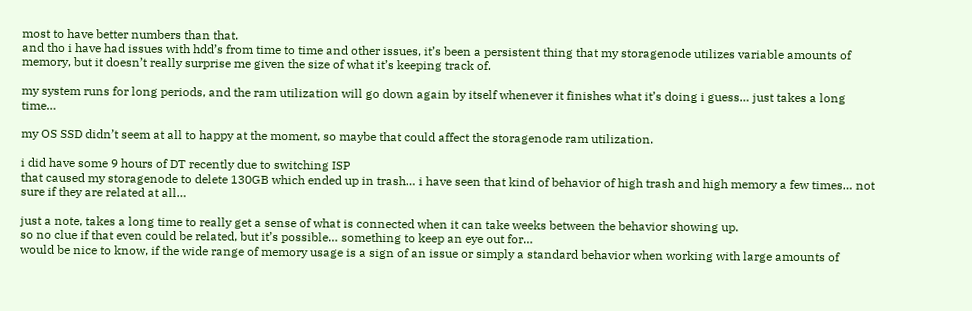most to have better numbers than that.
and tho i have had issues with hdd’s from time to time and other issues, it’s been a persistent thing that my storagenode utilizes variable amounts of memory, but it doesn’t really surprise me given the size of what it’s keeping track of.

my system runs for long periods, and the ram utilization will go down again by itself whenever it finishes what it’s doing i guess… just takes a long time…

my OS SSD didn’t seem at all to happy at the moment, so maybe that could affect the storagenode ram utilization.

i did have some 9 hours of DT recently due to switching ISP
that caused my storagenode to delete 130GB which ended up in trash… i have seen that kind of behavior of high trash and high memory a few times… not sure if they are related at all…

just a note, takes a long time to really get a sense of what is connected when it can take weeks between the behavior showing up.
so no clue if that even could be related, but it’s possible… something to keep an eye out for…
would be nice to know, if the wide range of memory usage is a sign of an issue or simply a standard behavior when working with large amounts of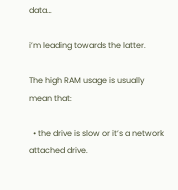data…

i’m leading towards the latter.

The high RAM usage is usually mean that:

  • the drive is slow or it’s a network attached drive.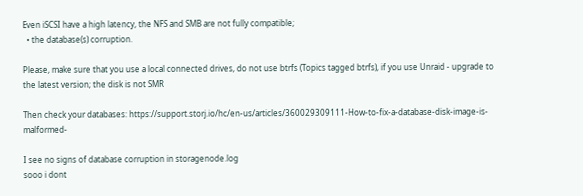Even iSCSI have a high latency, the NFS and SMB are not fully compatible;
  • the database(s) corruption.

Please, make sure that you use a local connected drives, do not use btrfs (Topics tagged btrfs), if you use Unraid - upgrade to the latest version; the disk is not SMR

Then check your databases: https://support.storj.io/hc/en-us/articles/360029309111-How-to-fix-a-database-disk-image-is-malformed-

I see no signs of database corruption in storagenode.log
sooo i dont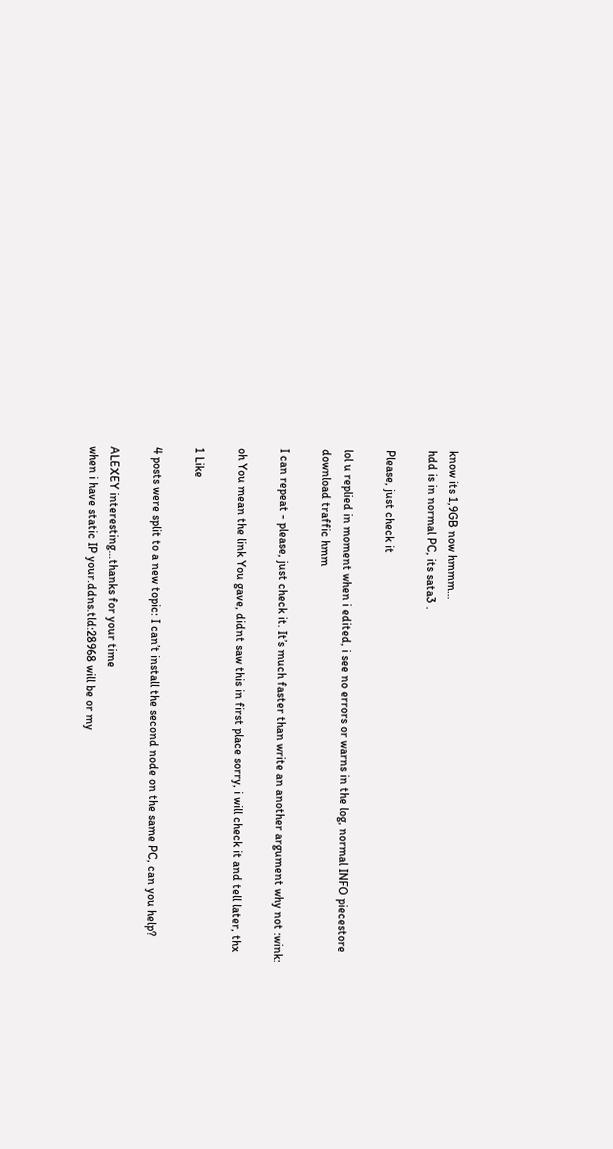know its 1,9GB now hmmm…
hdd is in normal PC, its sata3 .

Please, just check it

lol u replied in moment when i edited, i see no errors or warns in the log, normal INFO piecestore download traffic hmm

I can repeat - please, just check it. It’s much faster than write an another argument why not :wink:

oh You mean the link You gave, didnt saw this in first place sorry, i will check it and tell later, thx

1 Like

4 posts were split to a new topic: I can’t install the second node on the same PC, can you help?

ALEXEY interesting…thanks for your time
when i have static IP your.ddns.tld:28968 will be or my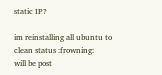static IP?

im reinstalling all ubuntu to clean status :frowning:
will be post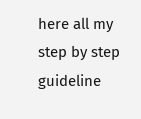here all my step by step guideline